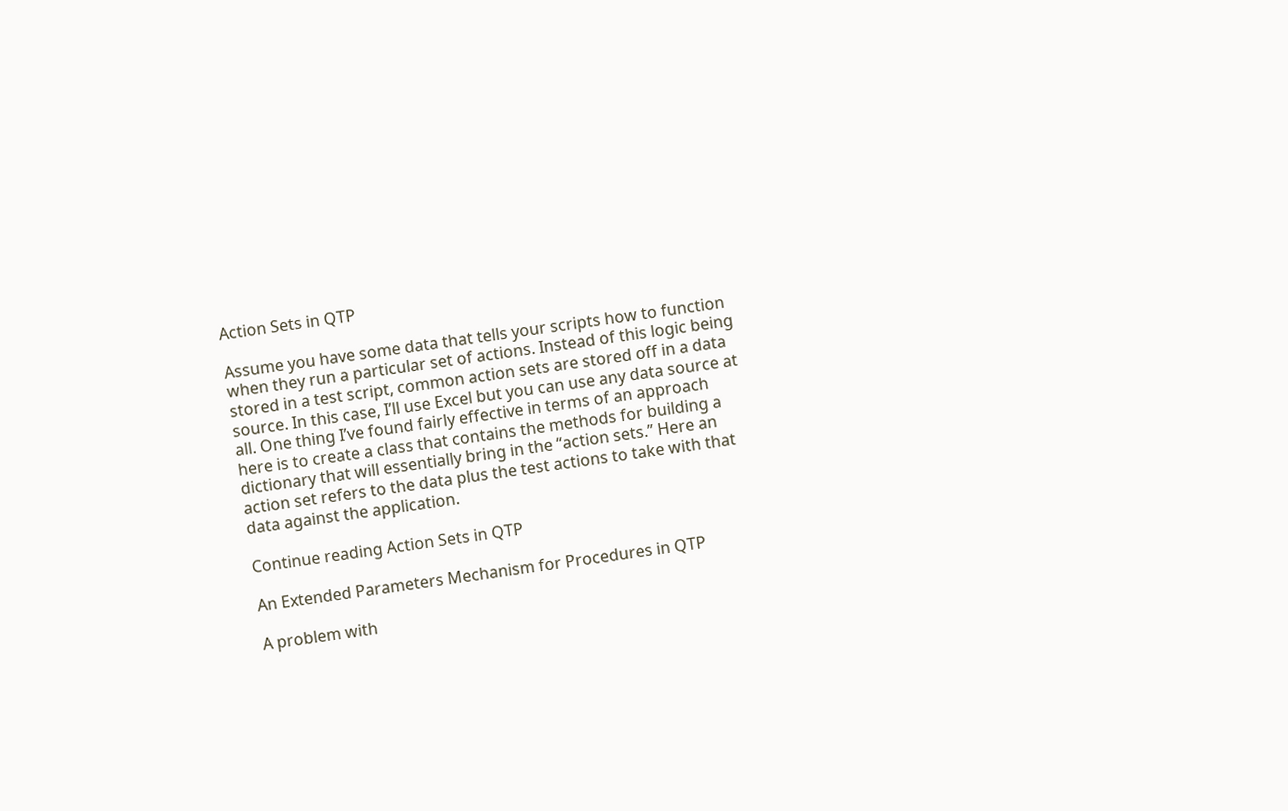Action Sets in QTP

Assume you have some data that tells your scripts how to function when they run a particular set of actions. Instead of this logic being stored in a test script, common action sets are stored off in a data source. In this case, I’ll use Excel but you can use any data source at all. One thing I’ve found fairly effective in terms of an approach here is to create a class that contains the methods for building a dictionary that will essentially bring in the “action sets.” Here an action set refers to the data plus the test actions to take with that data against the application.

Continue reading Action Sets in QTP

An Extended Parameters Mechanism for Procedures in QTP

A problem with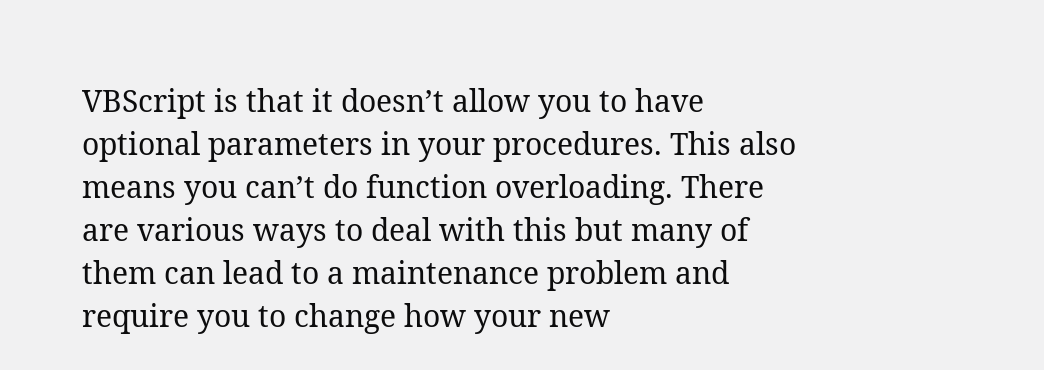VBScript is that it doesn’t allow you to have optional parameters in your procedures. This also means you can’t do function overloading. There are various ways to deal with this but many of them can lead to a maintenance problem and require you to change how your new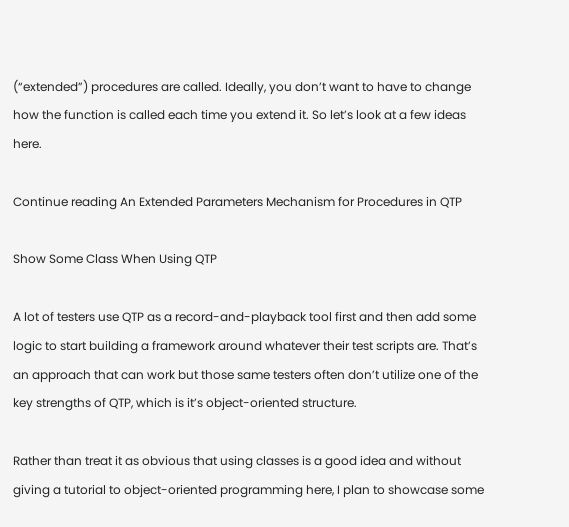(“extended”) procedures are called. Ideally, you don’t want to have to change how the function is called each time you extend it. So let’s look at a few ideas here.

Continue reading An Extended Parameters Mechanism for Procedures in QTP

Show Some Class When Using QTP

A lot of testers use QTP as a record-and-playback tool first and then add some logic to start building a framework around whatever their test scripts are. That’s an approach that can work but those same testers often don’t utilize one of the key strengths of QTP, which is it’s object-oriented structure.

Rather than treat it as obvious that using classes is a good idea and without giving a tutorial to object-oriented programming here, I plan to showcase some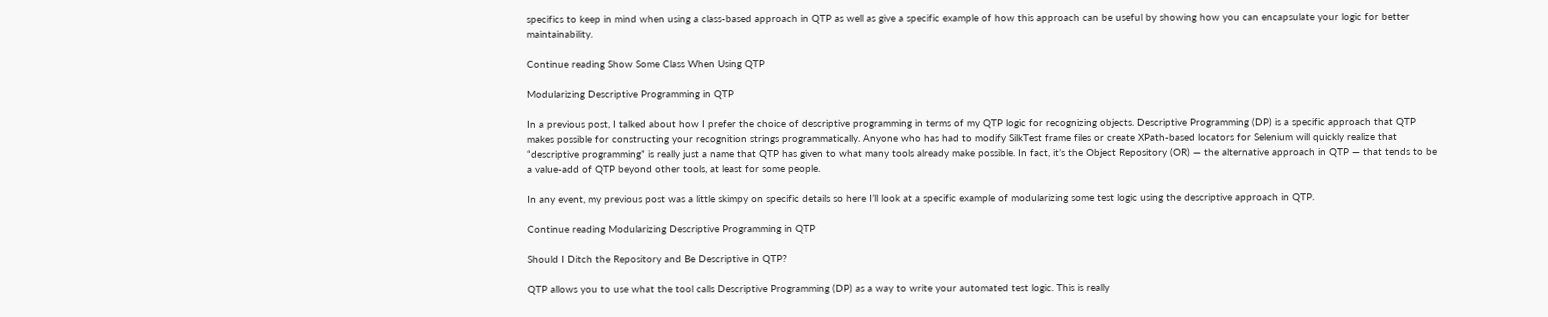specifics to keep in mind when using a class-based approach in QTP as well as give a specific example of how this approach can be useful by showing how you can encapsulate your logic for better maintainability.

Continue reading Show Some Class When Using QTP

Modularizing Descriptive Programming in QTP

In a previous post, I talked about how I prefer the choice of descriptive programming in terms of my QTP logic for recognizing objects. Descriptive Programming (DP) is a specific approach that QTP makes possible for constructing your recognition strings programmatically. Anyone who has had to modify SilkTest frame files or create XPath-based locators for Selenium will quickly realize that “descriptive programming” is really just a name that QTP has given to what many tools already make possible. In fact, it’s the Object Repository (OR) — the alternative approach in QTP — that tends to be a value-add of QTP beyond other tools, at least for some people.

In any event, my previous post was a little skimpy on specific details so here I’ll look at a specific example of modularizing some test logic using the descriptive approach in QTP.

Continue reading Modularizing Descriptive Programming in QTP

Should I Ditch the Repository and Be Descriptive in QTP?

QTP allows you to use what the tool calls Descriptive Programming (DP) as a way to write your automated test logic. This is really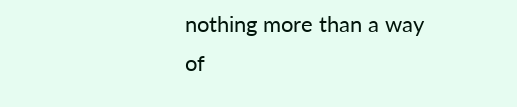nothing more than a way of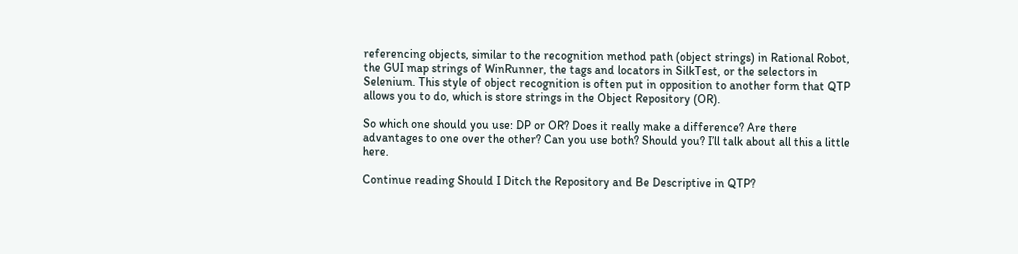referencing objects, similar to the recognition method path (object strings) in Rational Robot, the GUI map strings of WinRunner, the tags and locators in SilkTest, or the selectors in Selenium. This style of object recognition is often put in opposition to another form that QTP allows you to do, which is store strings in the Object Repository (OR).

So which one should you use: DP or OR? Does it really make a difference? Are there advantages to one over the other? Can you use both? Should you? I’ll talk about all this a little here.

Continue reading Should I Ditch the Repository and Be Descriptive in QTP?